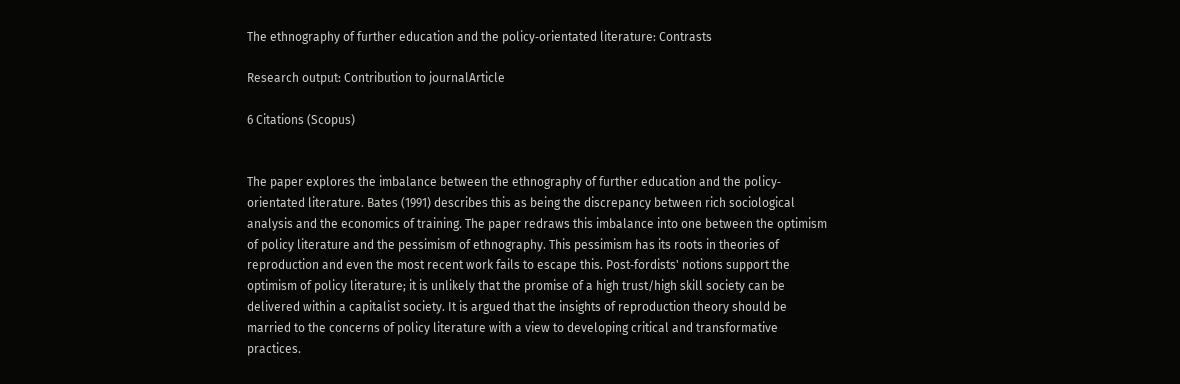The ethnography of further education and the policy‐orientated literature: Contrasts

Research output: Contribution to journalArticle

6 Citations (Scopus)


The paper explores the imbalance between the ethnography of further education and the policy‐orientated literature. Bates (1991) describes this as being the discrepancy between rich sociological analysis and the economics of training. The paper redraws this imbalance into one between the optimism of policy literature and the pessimism of ethnography. This pessimism has its roots in theories of reproduction and even the most recent work fails to escape this. Post‐fordists' notions support the optimism of policy literature; it is unlikely that the promise of a high trust/high skill society can be delivered within a capitalist society. It is argued that the insights of reproduction theory should be married to the concerns of policy literature with a view to developing critical and transformative practices.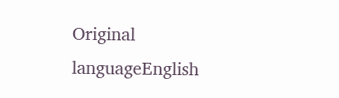Original languageEnglish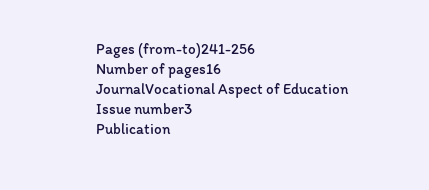Pages (from-to)241-256
Number of pages16
JournalVocational Aspect of Education
Issue number3
Publication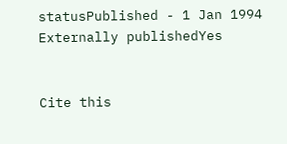statusPublished - 1 Jan 1994
Externally publishedYes


Cite this